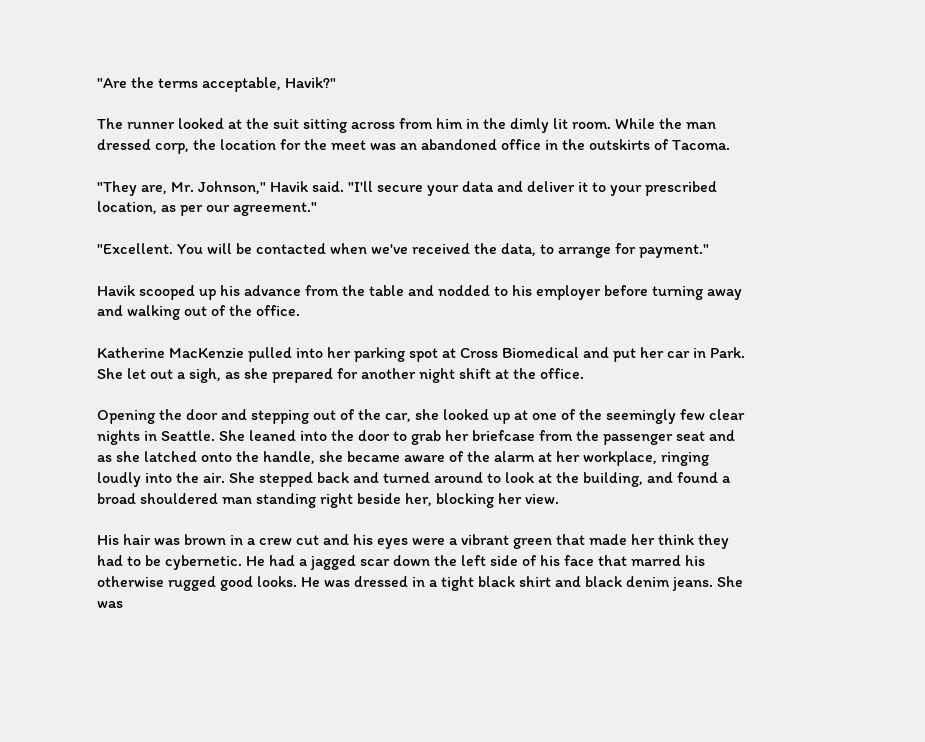"Are the terms acceptable, Havik?"

The runner looked at the suit sitting across from him in the dimly lit room. While the man dressed corp, the location for the meet was an abandoned office in the outskirts of Tacoma.

"They are, Mr. Johnson," Havik said. "I'll secure your data and deliver it to your prescribed location, as per our agreement."

"Excellent. You will be contacted when we've received the data, to arrange for payment."

Havik scooped up his advance from the table and nodded to his employer before turning away and walking out of the office.

Katherine MacKenzie pulled into her parking spot at Cross Biomedical and put her car in Park. She let out a sigh, as she prepared for another night shift at the office.

Opening the door and stepping out of the car, she looked up at one of the seemingly few clear nights in Seattle. She leaned into the door to grab her briefcase from the passenger seat and as she latched onto the handle, she became aware of the alarm at her workplace, ringing loudly into the air. She stepped back and turned around to look at the building, and found a broad shouldered man standing right beside her, blocking her view.

His hair was brown in a crew cut and his eyes were a vibrant green that made her think they had to be cybernetic. He had a jagged scar down the left side of his face that marred his otherwise rugged good looks. He was dressed in a tight black shirt and black denim jeans. She was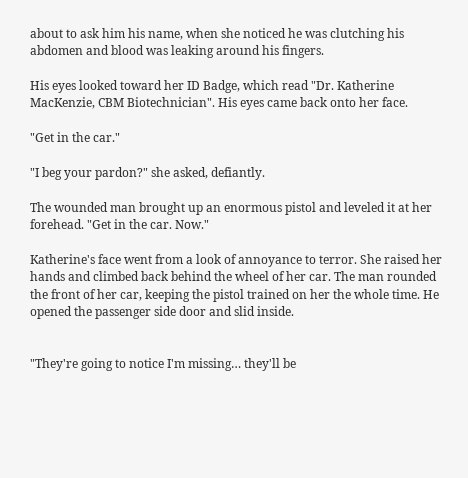about to ask him his name, when she noticed he was clutching his abdomen and blood was leaking around his fingers.

His eyes looked toward her ID Badge, which read "Dr. Katherine MacKenzie, CBM Biotechnician". His eyes came back onto her face.

"Get in the car."

"I beg your pardon?" she asked, defiantly.

The wounded man brought up an enormous pistol and leveled it at her forehead. "Get in the car. Now."

Katherine's face went from a look of annoyance to terror. She raised her hands and climbed back behind the wheel of her car. The man rounded the front of her car, keeping the pistol trained on her the whole time. He opened the passenger side door and slid inside.


"They're going to notice I'm missing… they'll be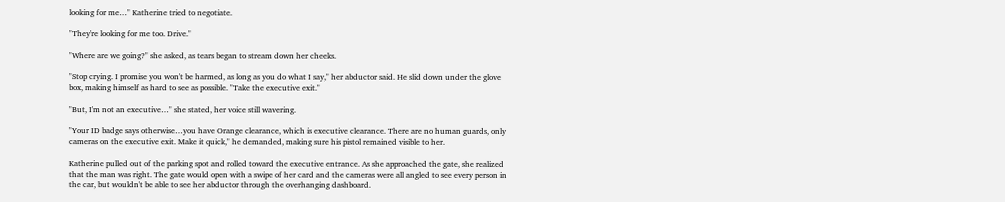looking for me…" Katherine tried to negotiate.

"They're looking for me too. Drive."

"Where are we going?" she asked, as tears began to stream down her cheeks.

"Stop crying. I promise you won't be harmed, as long as you do what I say," her abductor said. He slid down under the glove box, making himself as hard to see as possible. "Take the executive exit."

"But, I'm not an executive…" she stated, her voice still wavering.

"Your ID badge says otherwise…you have Orange clearance, which is executive clearance. There are no human guards, only cameras on the executive exit. Make it quick," he demanded, making sure his pistol remained visible to her.

Katherine pulled out of the parking spot and rolled toward the executive entrance. As she approached the gate, she realized that the man was right. The gate would open with a swipe of her card and the cameras were all angled to see every person in the car, but wouldn't be able to see her abductor through the overhanging dashboard.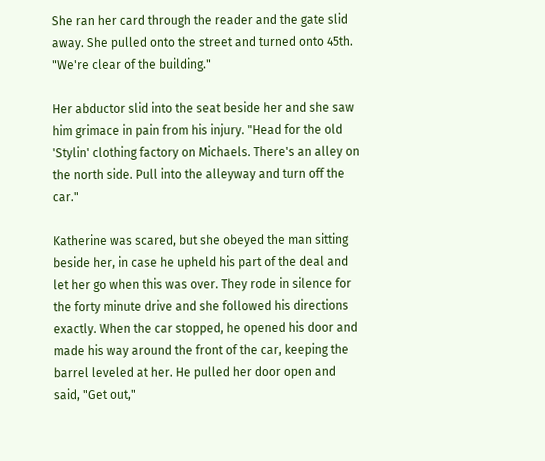She ran her card through the reader and the gate slid away. She pulled onto the street and turned onto 45th. "We're clear of the building."

Her abductor slid into the seat beside her and she saw him grimace in pain from his injury. "Head for the old 'Stylin' clothing factory on Michaels. There's an alley on the north side. Pull into the alleyway and turn off the car."

Katherine was scared, but she obeyed the man sitting beside her, in case he upheld his part of the deal and let her go when this was over. They rode in silence for the forty minute drive and she followed his directions exactly. When the car stopped, he opened his door and made his way around the front of the car, keeping the barrel leveled at her. He pulled her door open and said, "Get out,"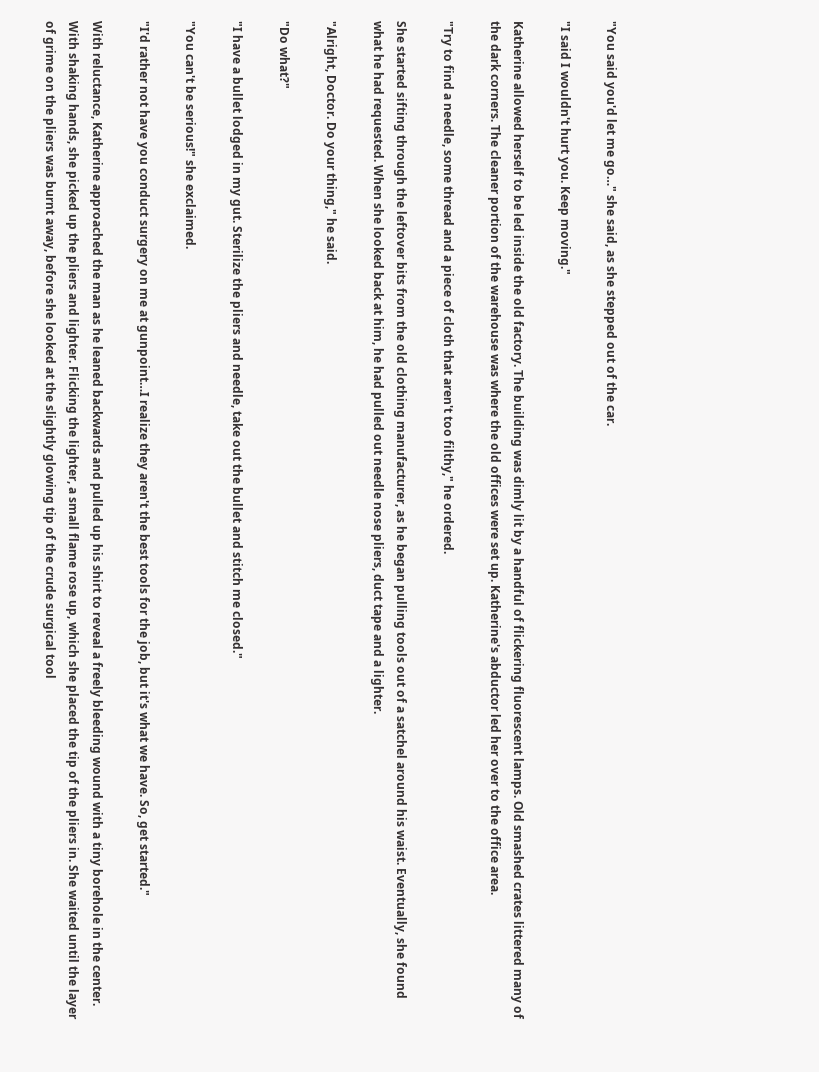"You said you'd let me go…" she said, as she stepped out of the car.

"I said I wouldn't hurt you. Keep moving."

Katherine allowed herself to be led inside the old factory. The building was dimly lit by a handful of flickering fluorescent lamps. Old smashed crates littered many of the dark corners. The cleaner portion of the warehouse was where the old offices were set up. Katherine's abductor led her over to the office area.

"Try to find a needle, some thread and a piece of cloth that aren't too filthy," he ordered.

She started sifting through the leftover bits from the old clothing manufacturer, as he began pulling tools out of a satchel around his waist. Eventually, she found what he had requested. When she looked back at him, he had pulled out needle nose pliers, duct tape and a lighter.

"Alright, Doctor. Do your thing," he said.

"Do what?"

"I have a bullet lodged in my gut. Sterilize the pliers and needle, take out the bullet and stitch me closed."

"You can't be serious!" she exclaimed.

"I'd rather not have you conduct surgery on me at gunpoint…I realize they aren't the best tools for the job, but it's what we have. So, get started."

With reluctance, Katherine approached the man as he leaned backwards and pulled up his shirt to reveal a freely bleeding wound with a tiny borehole in the center. With shaking hands, she picked up the pliers and lighter. Flicking the lighter, a small flame rose up, which she placed the tip of the pliers in. She waited until the layer of grime on the pliers was burnt away, before she looked at the slightly glowing tip of the crude surgical tool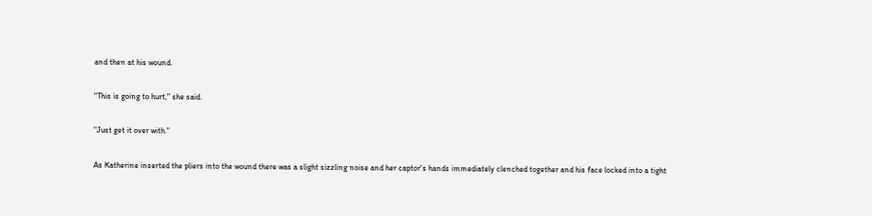and then at his wound.

"This is going to hurt," she said.

"Just get it over with."

As Katherine inserted the pliers into the wound there was a slight sizzling noise and her captor's hands immediately clenched together and his face locked into a tight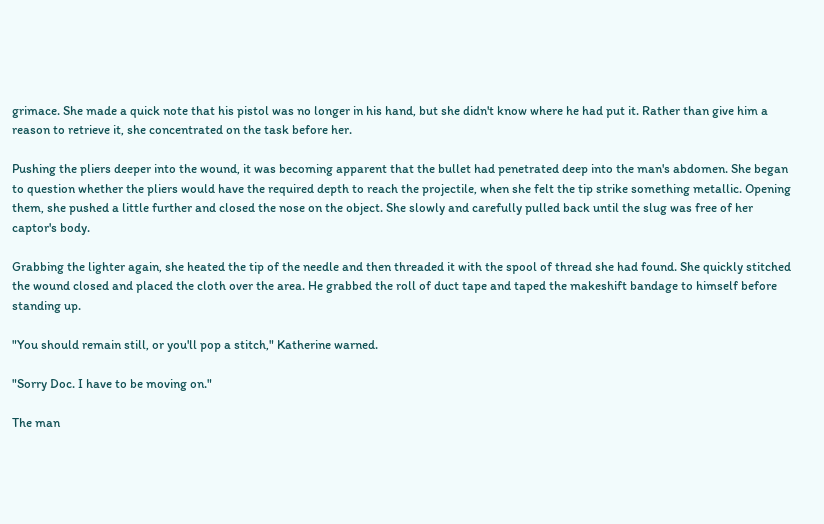grimace. She made a quick note that his pistol was no longer in his hand, but she didn't know where he had put it. Rather than give him a reason to retrieve it, she concentrated on the task before her.

Pushing the pliers deeper into the wound, it was becoming apparent that the bullet had penetrated deep into the man's abdomen. She began to question whether the pliers would have the required depth to reach the projectile, when she felt the tip strike something metallic. Opening them, she pushed a little further and closed the nose on the object. She slowly and carefully pulled back until the slug was free of her captor's body.

Grabbing the lighter again, she heated the tip of the needle and then threaded it with the spool of thread she had found. She quickly stitched the wound closed and placed the cloth over the area. He grabbed the roll of duct tape and taped the makeshift bandage to himself before standing up.

"You should remain still, or you'll pop a stitch," Katherine warned.

"Sorry Doc. I have to be moving on."

The man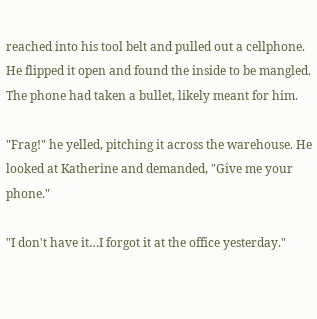reached into his tool belt and pulled out a cellphone. He flipped it open and found the inside to be mangled. The phone had taken a bullet, likely meant for him.

"Frag!" he yelled, pitching it across the warehouse. He looked at Katherine and demanded, "Give me your phone."

"I don't have it…I forgot it at the office yesterday."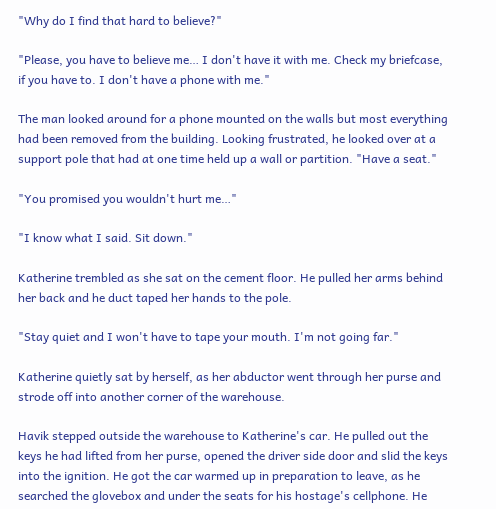"Why do I find that hard to believe?"

"Please, you have to believe me… I don't have it with me. Check my briefcase, if you have to. I don't have a phone with me."

The man looked around for a phone mounted on the walls but most everything had been removed from the building. Looking frustrated, he looked over at a support pole that had at one time held up a wall or partition. "Have a seat."

"You promised you wouldn't hurt me…"

"I know what I said. Sit down."

Katherine trembled as she sat on the cement floor. He pulled her arms behind her back and he duct taped her hands to the pole.

"Stay quiet and I won't have to tape your mouth. I'm not going far."

Katherine quietly sat by herself, as her abductor went through her purse and strode off into another corner of the warehouse.

Havik stepped outside the warehouse to Katherine's car. He pulled out the keys he had lifted from her purse, opened the driver side door and slid the keys into the ignition. He got the car warmed up in preparation to leave, as he searched the glovebox and under the seats for his hostage's cellphone. He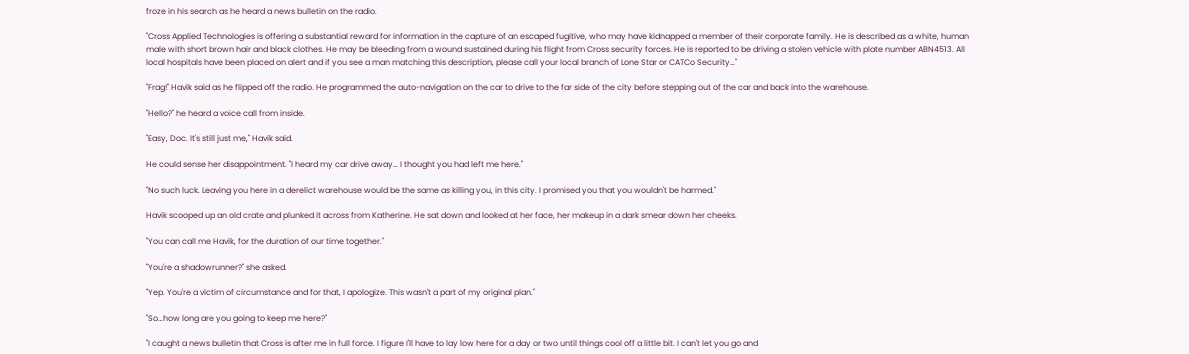froze in his search as he heard a news bulletin on the radio.

"Cross Applied Technologies is offering a substantial reward for information in the capture of an escaped fugitive, who may have kidnapped a member of their corporate family. He is described as a white, human male with short brown hair and black clothes. He may be bleeding from a wound sustained during his flight from Cross security forces. He is reported to be driving a stolen vehicle with plate number ABN4513. All local hospitals have been placed on alert and if you see a man matching this description, please call your local branch of Lone Star or CATCo Security…"

"Frag!" Havik said as he flipped off the radio. He programmed the auto-navigation on the car to drive to the far side of the city before stepping out of the car and back into the warehouse.

"Hello?" he heard a voice call from inside.

"Easy, Doc. It's still just me," Havik said.

He could sense her disappointment. "I heard my car drive away… I thought you had left me here."

"No such luck. Leaving you here in a derelict warehouse would be the same as killing you, in this city. I promised you that you wouldn't be harmed."

Havik scooped up an old crate and plunked it across from Katherine. He sat down and looked at her face, her makeup in a dark smear down her cheeks.

"You can call me Havik, for the duration of our time together."

"You're a shadowrunner?" she asked.

"Yep. You're a victim of circumstance and for that, I apologize. This wasn't a part of my original plan."

"So…how long are you going to keep me here?"

"I caught a news bulletin that Cross is after me in full force. I figure I'll have to lay low here for a day or two until things cool off a little bit. I can't let you go and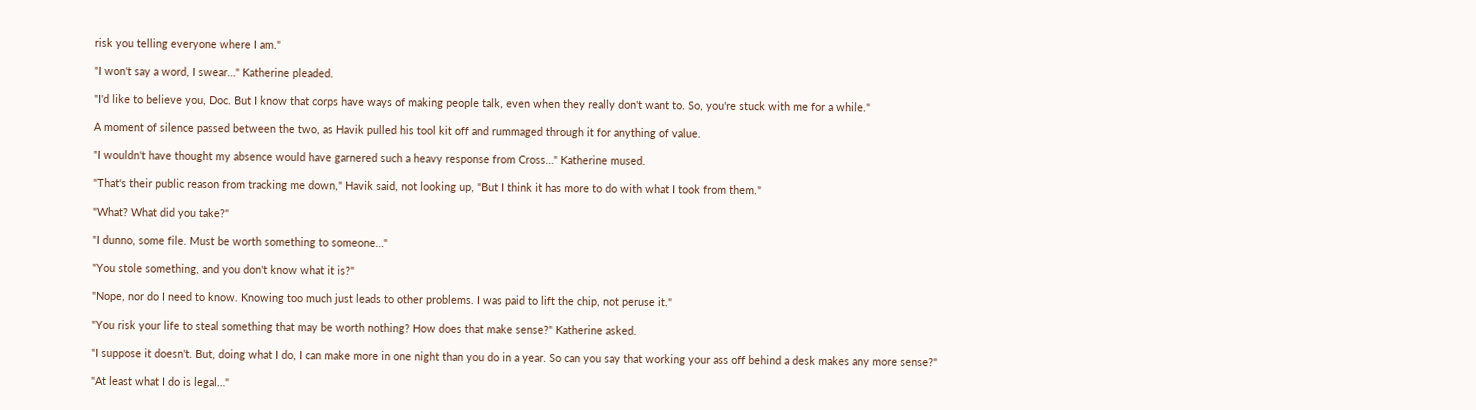risk you telling everyone where I am."

"I won't say a word, I swear…" Katherine pleaded.

"I'd like to believe you, Doc. But I know that corps have ways of making people talk, even when they really don't want to. So, you're stuck with me for a while."

A moment of silence passed between the two, as Havik pulled his tool kit off and rummaged through it for anything of value.

"I wouldn't have thought my absence would have garnered such a heavy response from Cross…" Katherine mused.

"That's their public reason from tracking me down," Havik said, not looking up, "But I think it has more to do with what I took from them."

"What? What did you take?"

"I dunno, some file. Must be worth something to someone…"

"You stole something, and you don't know what it is?"

"Nope, nor do I need to know. Knowing too much just leads to other problems. I was paid to lift the chip, not peruse it."

"You risk your life to steal something that may be worth nothing? How does that make sense?" Katherine asked.

"I suppose it doesn't. But, doing what I do, I can make more in one night than you do in a year. So can you say that working your ass off behind a desk makes any more sense?"

"At least what I do is legal…"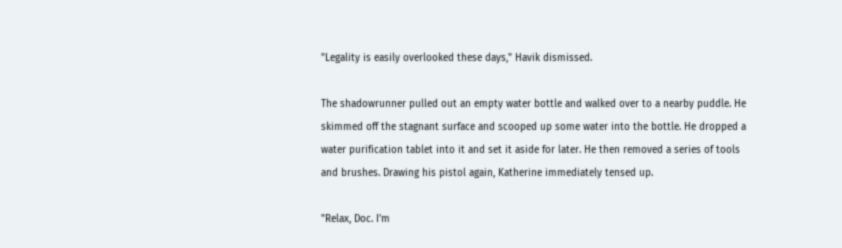"Legality is easily overlooked these days," Havik dismissed.

The shadowrunner pulled out an empty water bottle and walked over to a nearby puddle. He skimmed off the stagnant surface and scooped up some water into the bottle. He dropped a water purification tablet into it and set it aside for later. He then removed a series of tools and brushes. Drawing his pistol again, Katherine immediately tensed up.

"Relax, Doc. I'm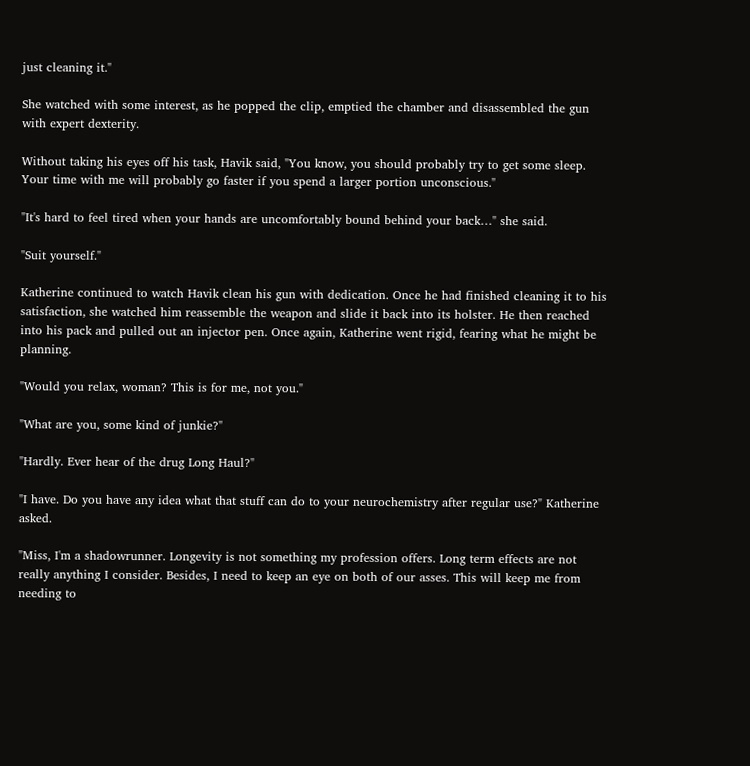just cleaning it."

She watched with some interest, as he popped the clip, emptied the chamber and disassembled the gun with expert dexterity.

Without taking his eyes off his task, Havik said, "You know, you should probably try to get some sleep. Your time with me will probably go faster if you spend a larger portion unconscious."

"It's hard to feel tired when your hands are uncomfortably bound behind your back…" she said.

"Suit yourself."

Katherine continued to watch Havik clean his gun with dedication. Once he had finished cleaning it to his satisfaction, she watched him reassemble the weapon and slide it back into its holster. He then reached into his pack and pulled out an injector pen. Once again, Katherine went rigid, fearing what he might be planning.

"Would you relax, woman? This is for me, not you."

"What are you, some kind of junkie?"

"Hardly. Ever hear of the drug Long Haul?"

"I have. Do you have any idea what that stuff can do to your neurochemistry after regular use?" Katherine asked.

"Miss, I'm a shadowrunner. Longevity is not something my profession offers. Long term effects are not really anything I consider. Besides, I need to keep an eye on both of our asses. This will keep me from needing to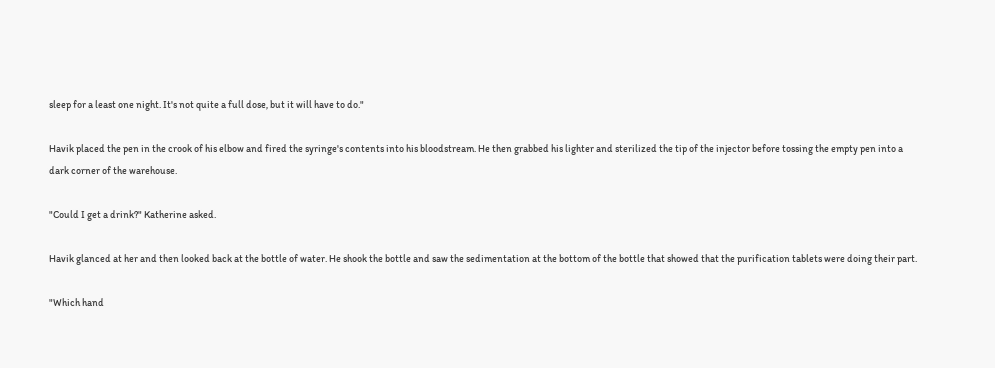sleep for a least one night. It's not quite a full dose, but it will have to do."

Havik placed the pen in the crook of his elbow and fired the syringe's contents into his bloodstream. He then grabbed his lighter and sterilized the tip of the injector before tossing the empty pen into a dark corner of the warehouse.

"Could I get a drink?" Katherine asked.

Havik glanced at her and then looked back at the bottle of water. He shook the bottle and saw the sedimentation at the bottom of the bottle that showed that the purification tablets were doing their part.

"Which hand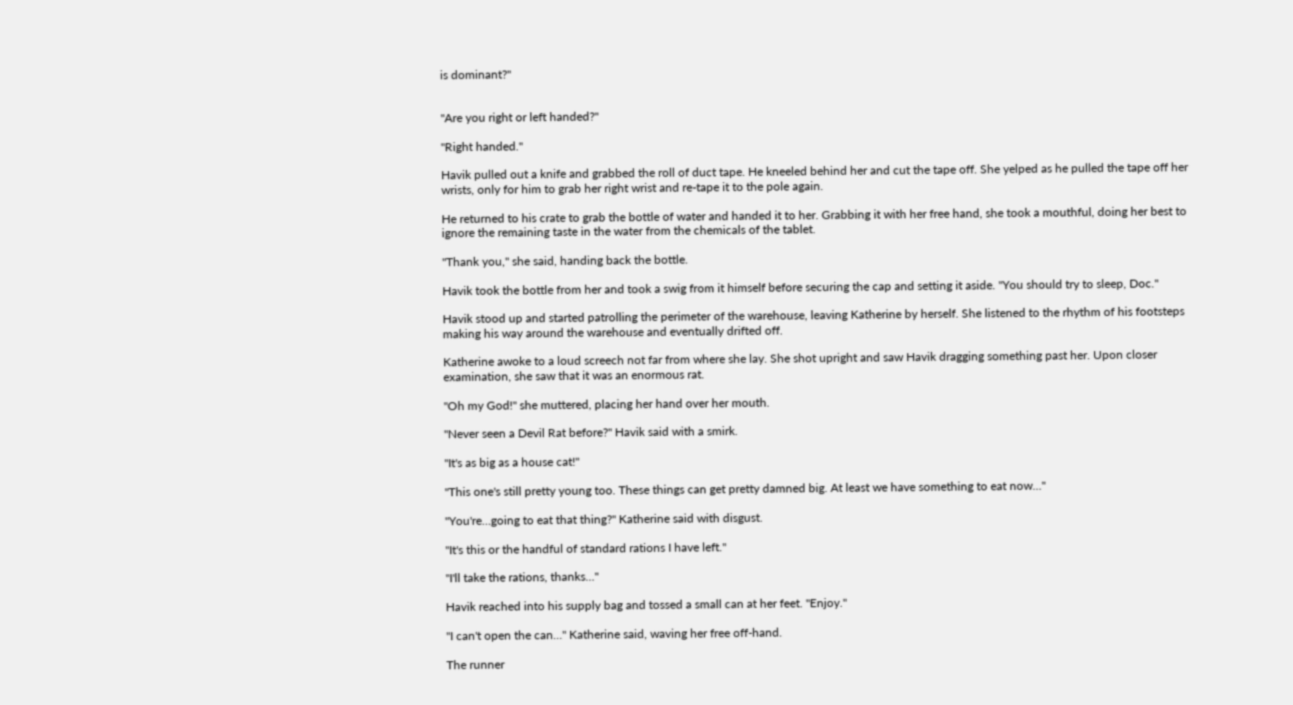is dominant?"


"Are you right or left handed?"

"Right handed."

Havik pulled out a knife and grabbed the roll of duct tape. He kneeled behind her and cut the tape off. She yelped as he pulled the tape off her wrists, only for him to grab her right wrist and re-tape it to the pole again.

He returned to his crate to grab the bottle of water and handed it to her. Grabbing it with her free hand, she took a mouthful, doing her best to ignore the remaining taste in the water from the chemicals of the tablet.

"Thank you," she said, handing back the bottle.

Havik took the bottle from her and took a swig from it himself before securing the cap and setting it aside. "You should try to sleep, Doc."

Havik stood up and started patrolling the perimeter of the warehouse, leaving Katherine by herself. She listened to the rhythm of his footsteps making his way around the warehouse and eventually drifted off.

Katherine awoke to a loud screech not far from where she lay. She shot upright and saw Havik dragging something past her. Upon closer examination, she saw that it was an enormous rat.

"Oh my God!" she muttered, placing her hand over her mouth.

"Never seen a Devil Rat before?" Havik said with a smirk.

"It's as big as a house cat!"

"This one's still pretty young too. These things can get pretty damned big. At least we have something to eat now…"

"You're…going to eat that thing?" Katherine said with disgust.

"It's this or the handful of standard rations I have left."

"I'll take the rations, thanks…"

Havik reached into his supply bag and tossed a small can at her feet. "Enjoy."

"I can't open the can…" Katherine said, waving her free off-hand.

The runner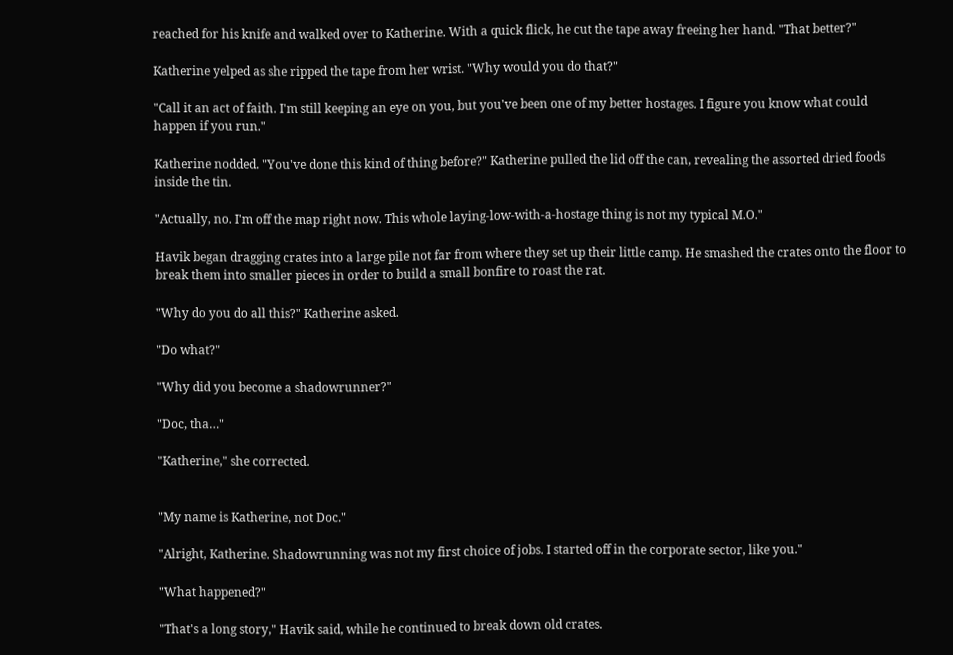reached for his knife and walked over to Katherine. With a quick flick, he cut the tape away freeing her hand. "That better?"

Katherine yelped as she ripped the tape from her wrist. "Why would you do that?"

"Call it an act of faith. I'm still keeping an eye on you, but you've been one of my better hostages. I figure you know what could happen if you run."

Katherine nodded. "You've done this kind of thing before?" Katherine pulled the lid off the can, revealing the assorted dried foods inside the tin.

"Actually, no. I'm off the map right now. This whole laying-low-with-a-hostage thing is not my typical M.O."

Havik began dragging crates into a large pile not far from where they set up their little camp. He smashed the crates onto the floor to break them into smaller pieces in order to build a small bonfire to roast the rat.

"Why do you do all this?" Katherine asked.

"Do what?"

"Why did you become a shadowrunner?"

"Doc, tha…"

"Katherine," she corrected.


"My name is Katherine, not Doc."

"Alright, Katherine. Shadowrunning was not my first choice of jobs. I started off in the corporate sector, like you."

"What happened?"

"That's a long story," Havik said, while he continued to break down old crates.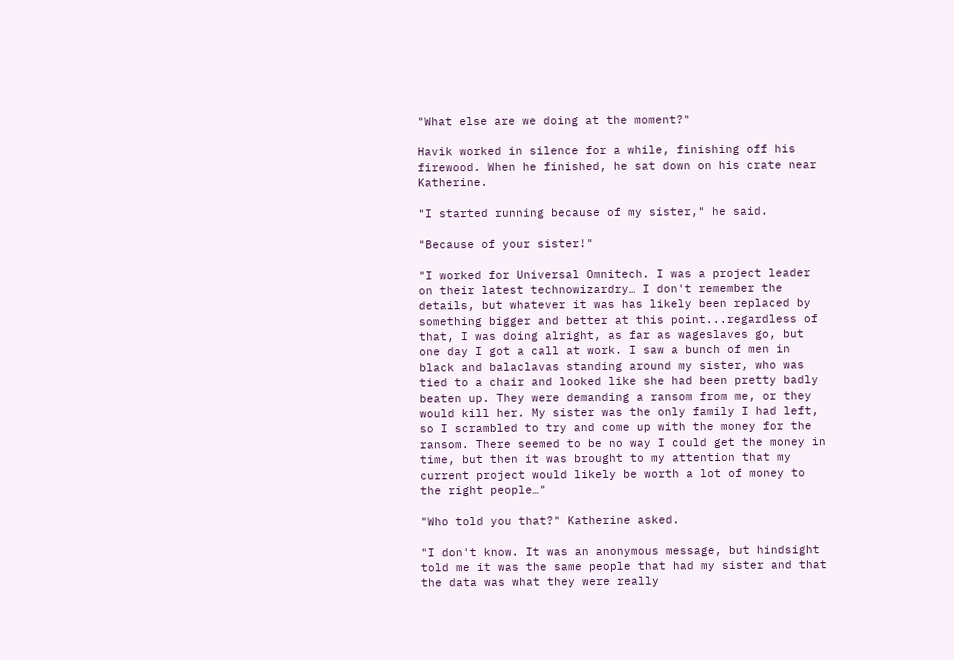"What else are we doing at the moment?"

Havik worked in silence for a while, finishing off his firewood. When he finished, he sat down on his crate near Katherine.

"I started running because of my sister," he said.

"Because of your sister!"

"I worked for Universal Omnitech. I was a project leader on their latest technowizardry… I don't remember the details, but whatever it was has likely been replaced by something bigger and better at this point...regardless of that, I was doing alright, as far as wageslaves go, but one day I got a call at work. I saw a bunch of men in black and balaclavas standing around my sister, who was tied to a chair and looked like she had been pretty badly beaten up. They were demanding a ransom from me, or they would kill her. My sister was the only family I had left, so I scrambled to try and come up with the money for the ransom. There seemed to be no way I could get the money in time, but then it was brought to my attention that my current project would likely be worth a lot of money to the right people…"

"Who told you that?" Katherine asked.

"I don't know. It was an anonymous message, but hindsight told me it was the same people that had my sister and that the data was what they were really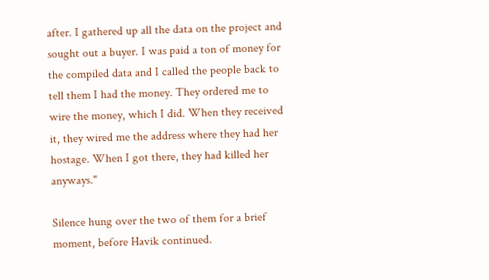after. I gathered up all the data on the project and sought out a buyer. I was paid a ton of money for the compiled data and I called the people back to tell them I had the money. They ordered me to wire the money, which I did. When they received it, they wired me the address where they had her hostage. When I got there, they had killed her anyways."

Silence hung over the two of them for a brief moment, before Havik continued.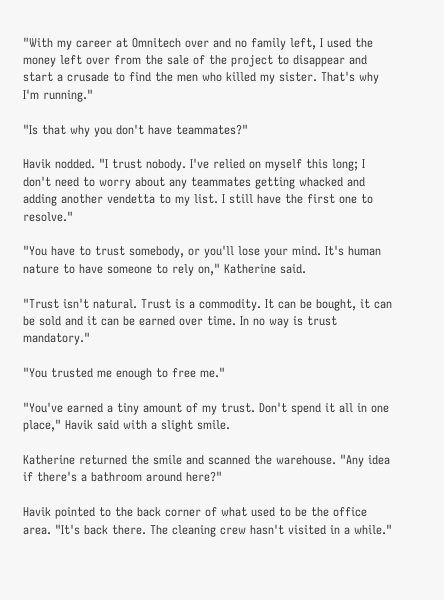"With my career at Omnitech over and no family left, I used the money left over from the sale of the project to disappear and start a crusade to find the men who killed my sister. That's why I'm running."

"Is that why you don't have teammates?"

Havik nodded. "I trust nobody. I've relied on myself this long; I don't need to worry about any teammates getting whacked and adding another vendetta to my list. I still have the first one to resolve."

"You have to trust somebody, or you'll lose your mind. It's human nature to have someone to rely on," Katherine said.

"Trust isn't natural. Trust is a commodity. It can be bought, it can be sold and it can be earned over time. In no way is trust mandatory."

"You trusted me enough to free me."

"You've earned a tiny amount of my trust. Don't spend it all in one place," Havik said with a slight smile.

Katherine returned the smile and scanned the warehouse. "Any idea if there's a bathroom around here?"

Havik pointed to the back corner of what used to be the office area. "It's back there. The cleaning crew hasn't visited in a while."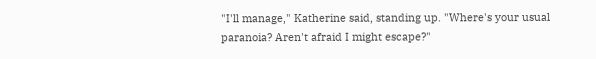"I'll manage," Katherine said, standing up. "Where's your usual paranoia? Aren't afraid I might escape?"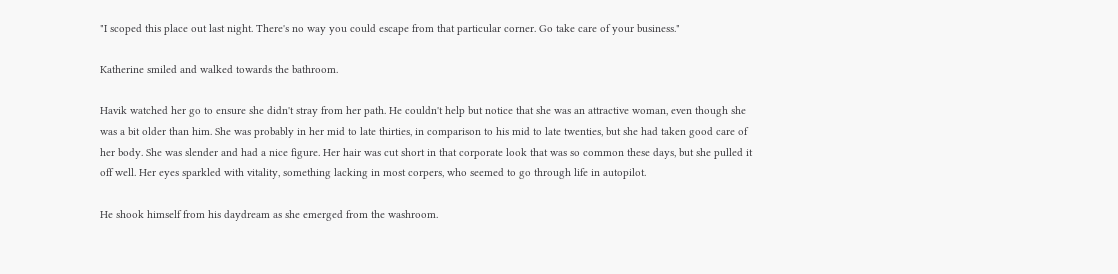"I scoped this place out last night. There's no way you could escape from that particular corner. Go take care of your business."

Katherine smiled and walked towards the bathroom.

Havik watched her go to ensure she didn't stray from her path. He couldn't help but notice that she was an attractive woman, even though she was a bit older than him. She was probably in her mid to late thirties, in comparison to his mid to late twenties, but she had taken good care of her body. She was slender and had a nice figure. Her hair was cut short in that corporate look that was so common these days, but she pulled it off well. Her eyes sparkled with vitality, something lacking in most corpers, who seemed to go through life in autopilot.

He shook himself from his daydream as she emerged from the washroom.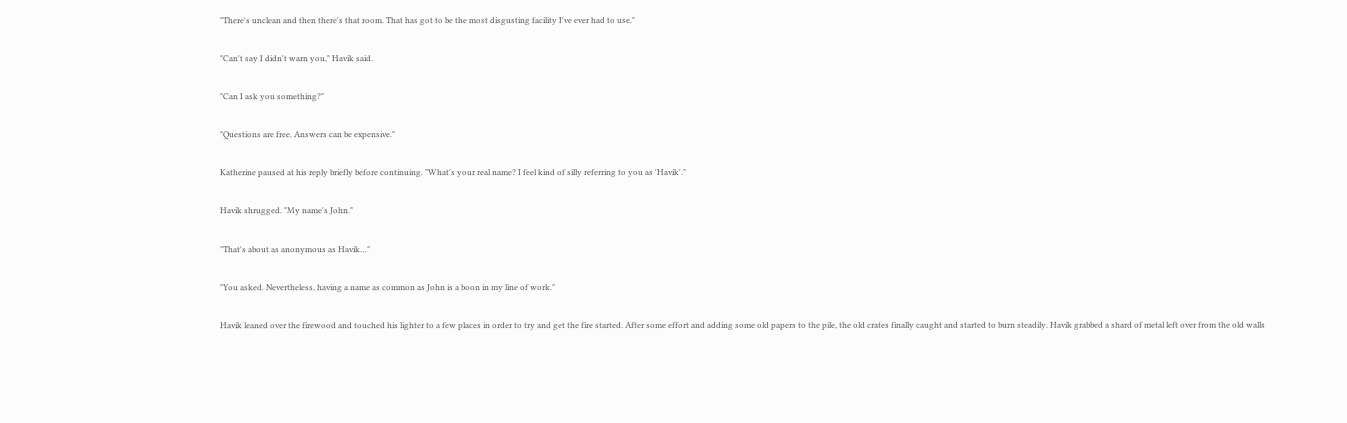"There's unclean and then there's that room. That has got to be the most disgusting facility I've ever had to use."

"Can't say I didn't warn you," Havik said.

"Can I ask you something?"

"Questions are free. Answers can be expensive."

Katherine paused at his reply briefly before continuing. "What's your real name? I feel kind of silly referring to you as 'Havik'."

Havik shrugged. "My name's John."

"That's about as anonymous as Havik…"

"You asked. Nevertheless, having a name as common as John is a boon in my line of work."

Havik leaned over the firewood and touched his lighter to a few places in order to try and get the fire started. After some effort and adding some old papers to the pile, the old crates finally caught and started to burn steadily. Havik grabbed a shard of metal left over from the old walls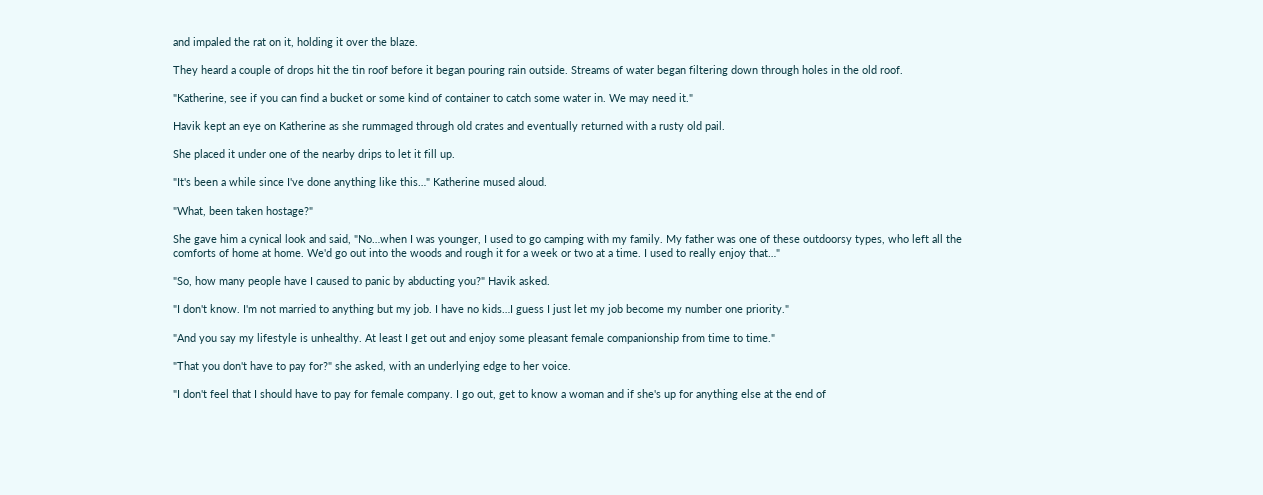and impaled the rat on it, holding it over the blaze.

They heard a couple of drops hit the tin roof before it began pouring rain outside. Streams of water began filtering down through holes in the old roof.

"Katherine, see if you can find a bucket or some kind of container to catch some water in. We may need it."

Havik kept an eye on Katherine as she rummaged through old crates and eventually returned with a rusty old pail.

She placed it under one of the nearby drips to let it fill up.

"It's been a while since I've done anything like this…" Katherine mused aloud.

"What, been taken hostage?"

She gave him a cynical look and said, "No…when I was younger, I used to go camping with my family. My father was one of these outdoorsy types, who left all the comforts of home at home. We'd go out into the woods and rough it for a week or two at a time. I used to really enjoy that…"

"So, how many people have I caused to panic by abducting you?" Havik asked.

"I don't know. I'm not married to anything but my job. I have no kids…I guess I just let my job become my number one priority."

"And you say my lifestyle is unhealthy. At least I get out and enjoy some pleasant female companionship from time to time."

"That you don't have to pay for?" she asked, with an underlying edge to her voice.

"I don't feel that I should have to pay for female company. I go out, get to know a woman and if she's up for anything else at the end of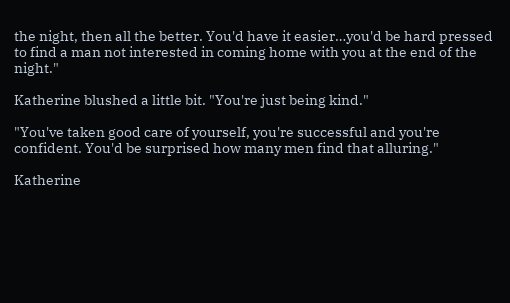the night, then all the better. You'd have it easier…you'd be hard pressed to find a man not interested in coming home with you at the end of the night."

Katherine blushed a little bit. "You're just being kind."

"You've taken good care of yourself, you're successful and you're confident. You'd be surprised how many men find that alluring."

Katherine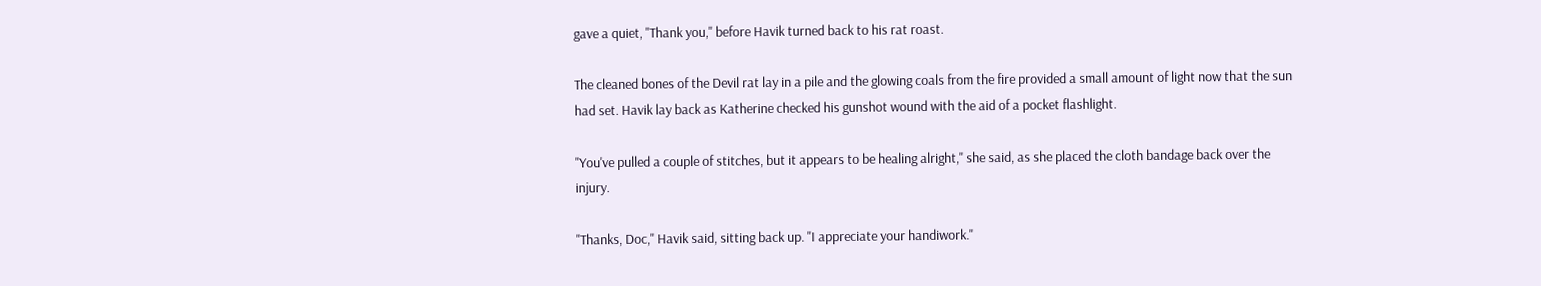gave a quiet, "Thank you," before Havik turned back to his rat roast.

The cleaned bones of the Devil rat lay in a pile and the glowing coals from the fire provided a small amount of light now that the sun had set. Havik lay back as Katherine checked his gunshot wound with the aid of a pocket flashlight.

"You've pulled a couple of stitches, but it appears to be healing alright," she said, as she placed the cloth bandage back over the injury.

"Thanks, Doc," Havik said, sitting back up. "I appreciate your handiwork."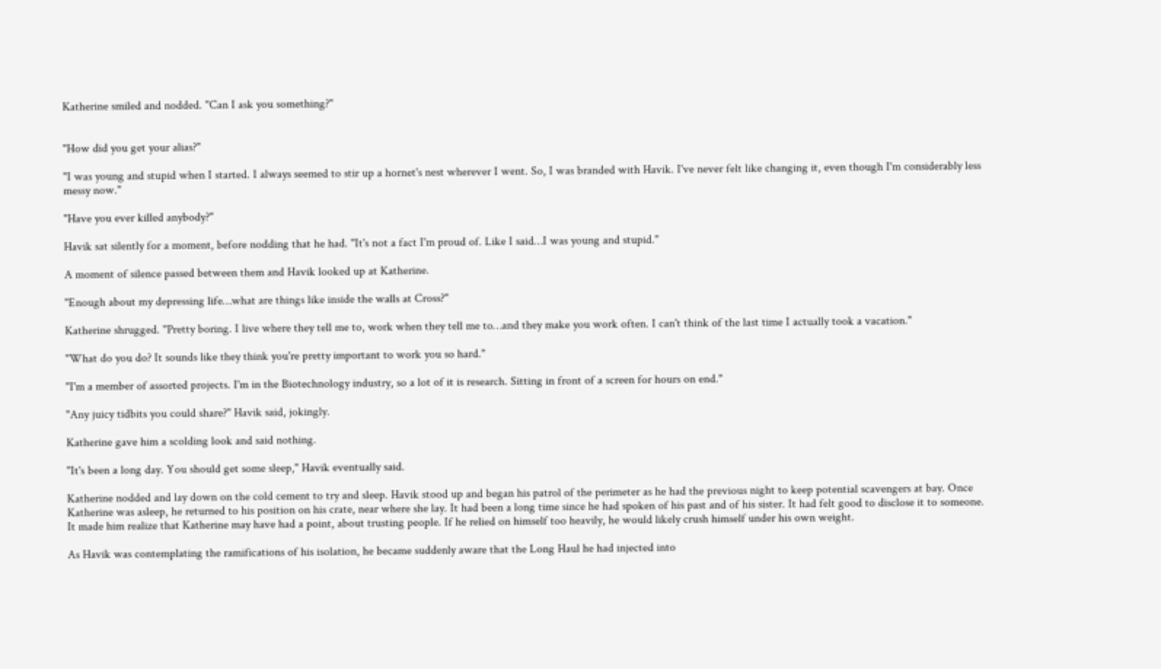Katherine smiled and nodded. "Can I ask you something?"


"How did you get your alias?"

"I was young and stupid when I started. I always seemed to stir up a hornet's nest wherever I went. So, I was branded with Havik. I've never felt like changing it, even though I'm considerably less messy now."

"Have you ever killed anybody?"

Havik sat silently for a moment, before nodding that he had. "It's not a fact I'm proud of. Like I said…I was young and stupid."

A moment of silence passed between them and Havik looked up at Katherine.

"Enough about my depressing life…what are things like inside the walls at Cross?"

Katherine shrugged. "Pretty boring. I live where they tell me to, work when they tell me to…and they make you work often. I can't think of the last time I actually took a vacation."

"What do you do? It sounds like they think you're pretty important to work you so hard."

"I'm a member of assorted projects. I'm in the Biotechnology industry, so a lot of it is research. Sitting in front of a screen for hours on end."

"Any juicy tidbits you could share?" Havik said, jokingly.

Katherine gave him a scolding look and said nothing.

"It's been a long day. You should get some sleep," Havik eventually said.

Katherine nodded and lay down on the cold cement to try and sleep. Havik stood up and began his patrol of the perimeter as he had the previous night to keep potential scavengers at bay. Once Katherine was asleep, he returned to his position on his crate, near where she lay. It had been a long time since he had spoken of his past and of his sister. It had felt good to disclose it to someone. It made him realize that Katherine may have had a point, about trusting people. If he relied on himself too heavily, he would likely crush himself under his own weight.

As Havik was contemplating the ramifications of his isolation, he became suddenly aware that the Long Haul he had injected into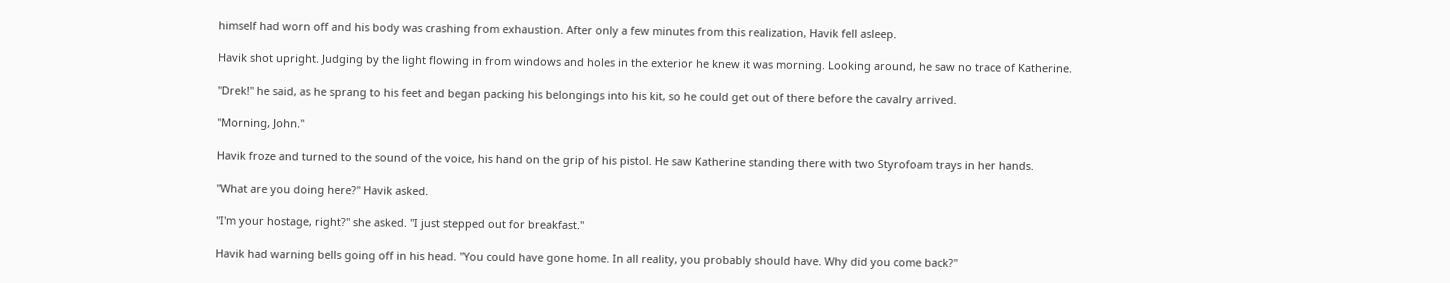himself had worn off and his body was crashing from exhaustion. After only a few minutes from this realization, Havik fell asleep.

Havik shot upright. Judging by the light flowing in from windows and holes in the exterior he knew it was morning. Looking around, he saw no trace of Katherine.

"Drek!" he said, as he sprang to his feet and began packing his belongings into his kit, so he could get out of there before the cavalry arrived.

"Morning, John."

Havik froze and turned to the sound of the voice, his hand on the grip of his pistol. He saw Katherine standing there with two Styrofoam trays in her hands.

"What are you doing here?" Havik asked.

"I'm your hostage, right?" she asked. "I just stepped out for breakfast."

Havik had warning bells going off in his head. "You could have gone home. In all reality, you probably should have. Why did you come back?"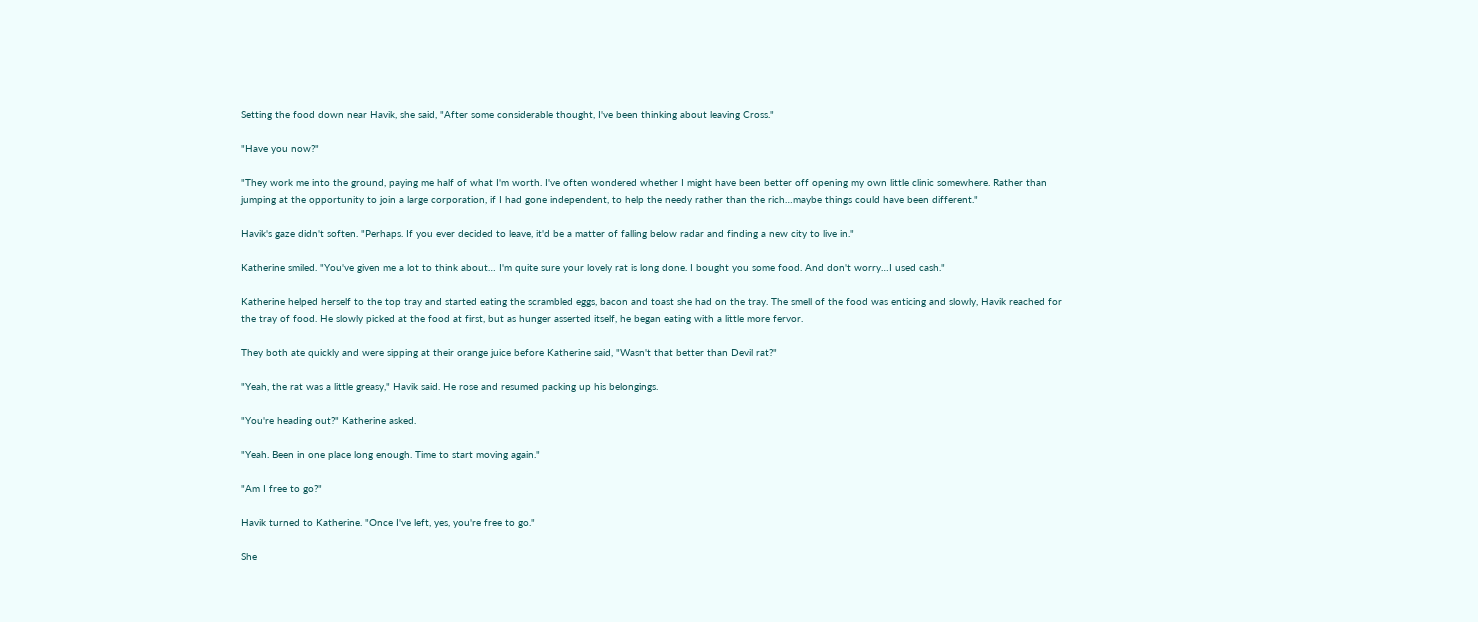Setting the food down near Havik, she said, "After some considerable thought, I've been thinking about leaving Cross."

"Have you now?"

"They work me into the ground, paying me half of what I'm worth. I've often wondered whether I might have been better off opening my own little clinic somewhere. Rather than jumping at the opportunity to join a large corporation, if I had gone independent, to help the needy rather than the rich…maybe things could have been different."

Havik's gaze didn't soften. "Perhaps. If you ever decided to leave, it'd be a matter of falling below radar and finding a new city to live in."

Katherine smiled. "You've given me a lot to think about… I'm quite sure your lovely rat is long done. I bought you some food. And don't worry…I used cash."

Katherine helped herself to the top tray and started eating the scrambled eggs, bacon and toast she had on the tray. The smell of the food was enticing and slowly, Havik reached for the tray of food. He slowly picked at the food at first, but as hunger asserted itself, he began eating with a little more fervor.

They both ate quickly and were sipping at their orange juice before Katherine said, "Wasn't that better than Devil rat?"

"Yeah, the rat was a little greasy," Havik said. He rose and resumed packing up his belongings.

"You're heading out?" Katherine asked.

"Yeah. Been in one place long enough. Time to start moving again."

"Am I free to go?"

Havik turned to Katherine. "Once I've left, yes, you're free to go."

She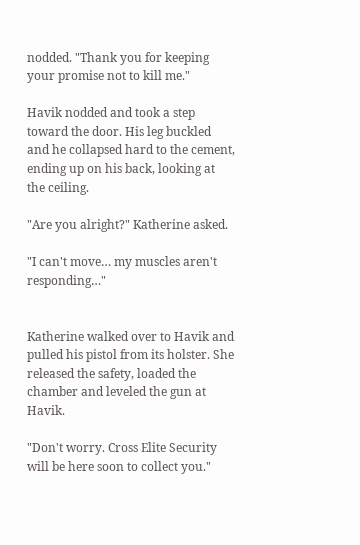nodded. "Thank you for keeping your promise not to kill me."

Havik nodded and took a step toward the door. His leg buckled and he collapsed hard to the cement, ending up on his back, looking at the ceiling.

"Are you alright?" Katherine asked.

"I can't move… my muscles aren't responding…"


Katherine walked over to Havik and pulled his pistol from its holster. She released the safety, loaded the chamber and leveled the gun at Havik.

"Don't worry. Cross Elite Security will be here soon to collect you."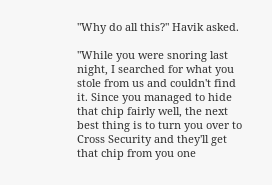"Why do all this?" Havik asked.

"While you were snoring last night, I searched for what you stole from us and couldn't find it. Since you managed to hide that chip fairly well, the next best thing is to turn you over to Cross Security and they'll get that chip from you one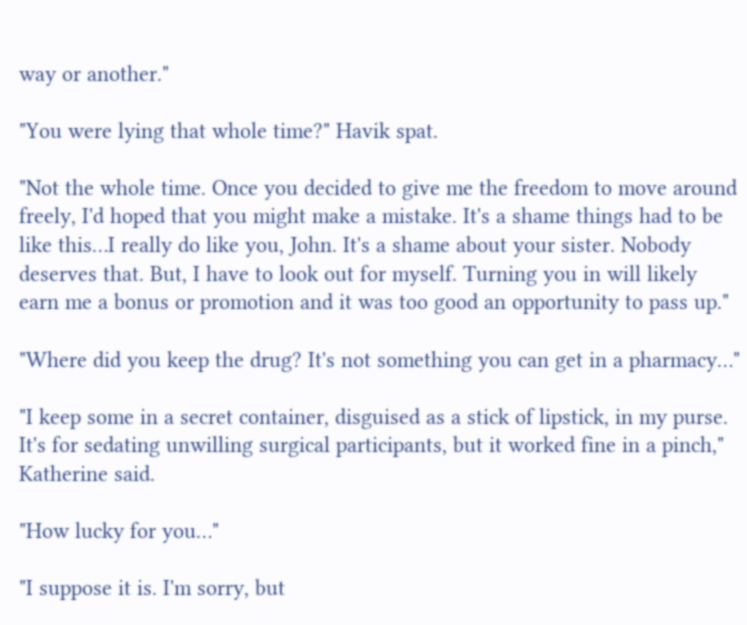way or another."

"You were lying that whole time?" Havik spat.

"Not the whole time. Once you decided to give me the freedom to move around freely, I'd hoped that you might make a mistake. It's a shame things had to be like this…I really do like you, John. It's a shame about your sister. Nobody deserves that. But, I have to look out for myself. Turning you in will likely earn me a bonus or promotion and it was too good an opportunity to pass up."

"Where did you keep the drug? It's not something you can get in a pharmacy…"

"I keep some in a secret container, disguised as a stick of lipstick, in my purse. It's for sedating unwilling surgical participants, but it worked fine in a pinch," Katherine said.

"How lucky for you…"

"I suppose it is. I'm sorry, but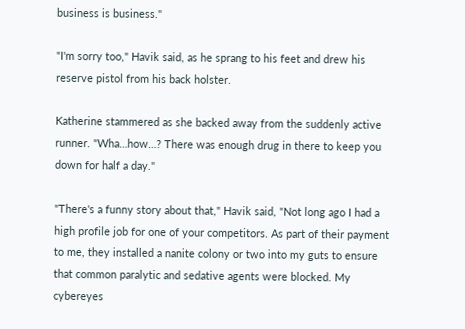business is business."

"I'm sorry too," Havik said, as he sprang to his feet and drew his reserve pistol from his back holster.

Katherine stammered as she backed away from the suddenly active runner. "Wha…how…? There was enough drug in there to keep you down for half a day."

"There's a funny story about that," Havik said, "Not long ago I had a high profile job for one of your competitors. As part of their payment to me, they installed a nanite colony or two into my guts to ensure that common paralytic and sedative agents were blocked. My cybereyes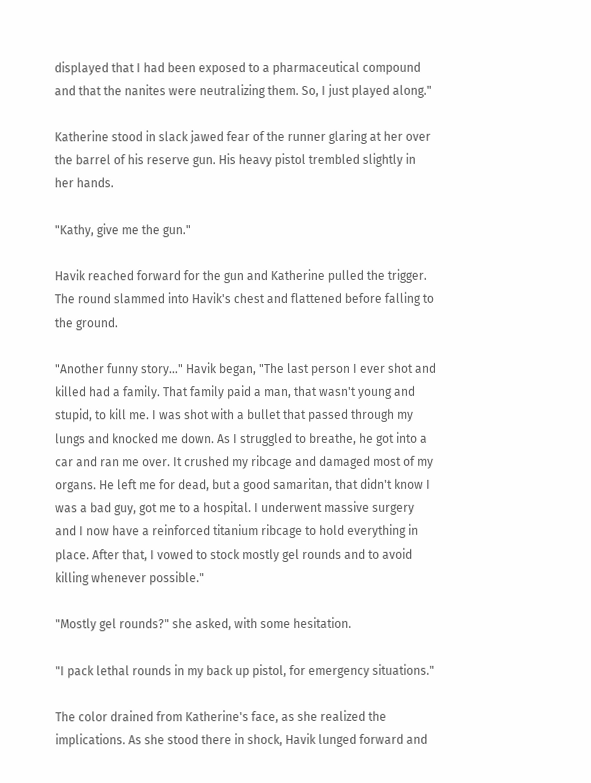displayed that I had been exposed to a pharmaceutical compound and that the nanites were neutralizing them. So, I just played along."

Katherine stood in slack jawed fear of the runner glaring at her over the barrel of his reserve gun. His heavy pistol trembled slightly in her hands.

"Kathy, give me the gun."

Havik reached forward for the gun and Katherine pulled the trigger. The round slammed into Havik's chest and flattened before falling to the ground.

"Another funny story…" Havik began, "The last person I ever shot and killed had a family. That family paid a man, that wasn't young and stupid, to kill me. I was shot with a bullet that passed through my lungs and knocked me down. As I struggled to breathe, he got into a car and ran me over. It crushed my ribcage and damaged most of my organs. He left me for dead, but a good samaritan, that didn't know I was a bad guy, got me to a hospital. I underwent massive surgery and I now have a reinforced titanium ribcage to hold everything in place. After that, I vowed to stock mostly gel rounds and to avoid killing whenever possible."

"Mostly gel rounds?" she asked, with some hesitation.

"I pack lethal rounds in my back up pistol, for emergency situations."

The color drained from Katherine's face, as she realized the implications. As she stood there in shock, Havik lunged forward and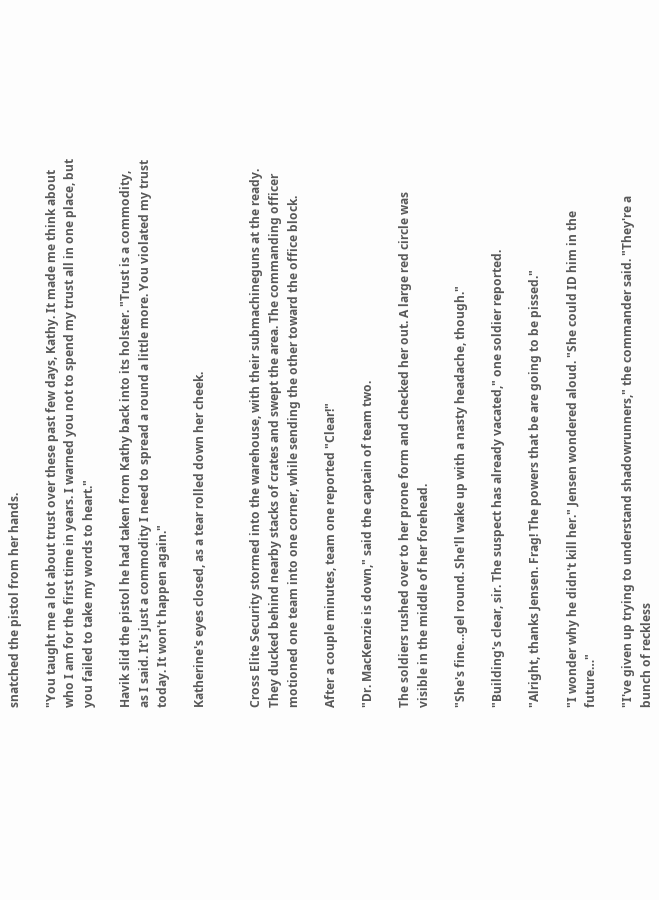snatched the pistol from her hands.

"You taught me a lot about trust over these past few days, Kathy. It made me think about who I am for the first time in years. I warned you not to spend my trust all in one place, but you failed to take my words to heart."

Havik slid the pistol he had taken from Kathy back into its holster. "Trust is a commodity, as I said. It's just a commodity I need to spread a round a little more. You violated my trust today. It won't happen again."

Katherine's eyes closed, as a tear rolled down her cheek.


Cross Elite Security stormed into the warehouse, with their submachineguns at the ready. They ducked behind nearby stacks of crates and swept the area. The commanding officer motioned one team into one corner, while sending the other toward the office block.

After a couple minutes, team one reported "Clear!"

"Dr. MacKenzie is down," said the captain of team two.

The soldiers rushed over to her prone form and checked her out. A large red circle was visible in the middle of her forehead.

"She's fine…gel round. She'll wake up with a nasty headache, though."

"Building's clear, sir. The suspect has already vacated," one soldier reported.

"Alright, thanks Jensen. Frag! The powers that be are going to be pissed."

"I wonder why he didn't kill her." Jensen wondered aloud. "She could ID him in the future…"

"I've given up trying to understand shadowrunners," the commander said. "They're a bunch of reckless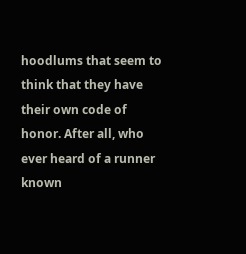hoodlums that seem to think that they have their own code of honor. After all, who ever heard of a runner known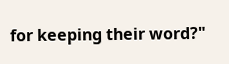for keeping their word?"